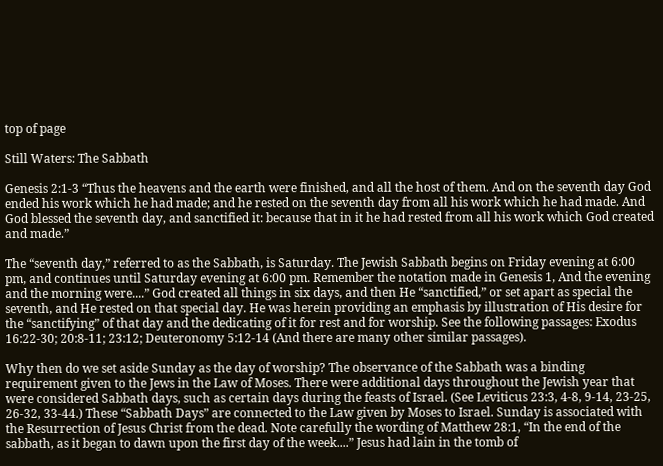top of page

Still Waters: The Sabbath

Genesis 2:1-3 “Thus the heavens and the earth were finished, and all the host of them. And on the seventh day God ended his work which he had made; and he rested on the seventh day from all his work which he had made. And God blessed the seventh day, and sanctified it: because that in it he had rested from all his work which God created and made.”

The “seventh day,” referred to as the Sabbath, is Saturday. The Jewish Sabbath begins on Friday evening at 6:00 pm, and continues until Saturday evening at 6:00 pm. Remember the notation made in Genesis 1, And the evening and the morning were....” God created all things in six days, and then He “sanctified,” or set apart as special the seventh, and He rested on that special day. He was herein providing an emphasis by illustration of His desire for the “sanctifying” of that day and the dedicating of it for rest and for worship. See the following passages: Exodus 16:22-30; 20:8-11; 23:12; Deuteronomy 5:12-14 (And there are many other similar passages).

Why then do we set aside Sunday as the day of worship? The observance of the Sabbath was a binding requirement given to the Jews in the Law of Moses. There were additional days throughout the Jewish year that were considered Sabbath days, such as certain days during the feasts of Israel. (See Leviticus 23:3, 4-8, 9-14, 23-25, 26-32, 33-44.) These “Sabbath Days” are connected to the Law given by Moses to Israel. Sunday is associated with the Resurrection of Jesus Christ from the dead. Note carefully the wording of Matthew 28:1, “In the end of the sabbath, as it began to dawn upon the first day of the week....” Jesus had lain in the tomb of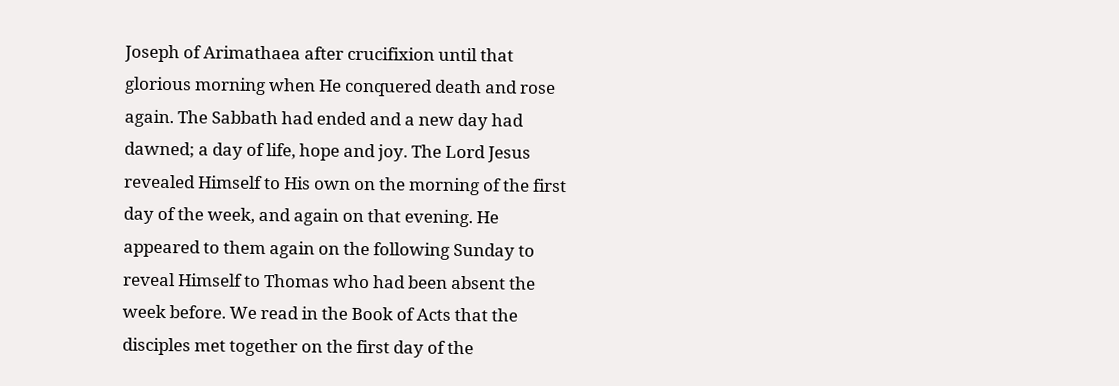Joseph of Arimathaea after crucifixion until that glorious morning when He conquered death and rose again. The Sabbath had ended and a new day had dawned; a day of life, hope and joy. The Lord Jesus revealed Himself to His own on the morning of the first day of the week, and again on that evening. He appeared to them again on the following Sunday to reveal Himself to Thomas who had been absent the week before. We read in the Book of Acts that the disciples met together on the first day of the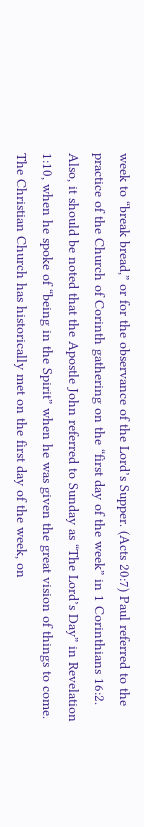week to “break bread,” or for the observance of the Lord’s Supper. (Acts 20:7) Paul referred to the practice of the Church of Corinth gathering on the “first day of the week” in 1 Corinthians 16:2. Also, it should be noted that the Apostle John referred to Sunday as “The Lord’s Day” in Revelation 1:10, when he spoke of “being in the Spirit” when he was given the great vision of things to come. The Christian Church has historically met on the first day of the week, on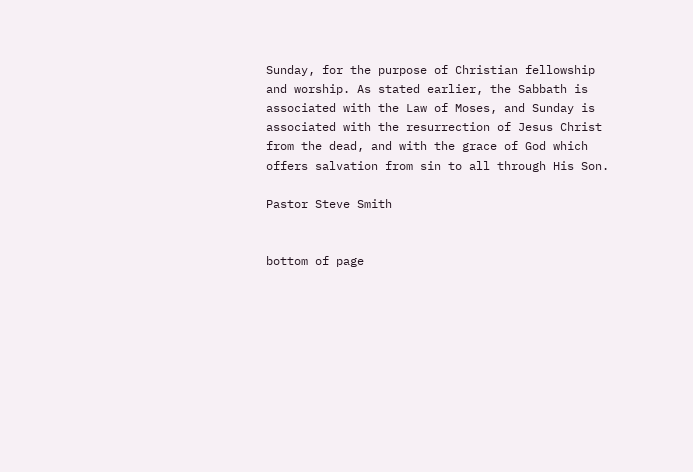Sunday, for the purpose of Christian fellowship and worship. As stated earlier, the Sabbath is associated with the Law of Moses, and Sunday is associated with the resurrection of Jesus Christ from the dead, and with the grace of God which offers salvation from sin to all through His Son.

Pastor Steve Smith


bottom of page